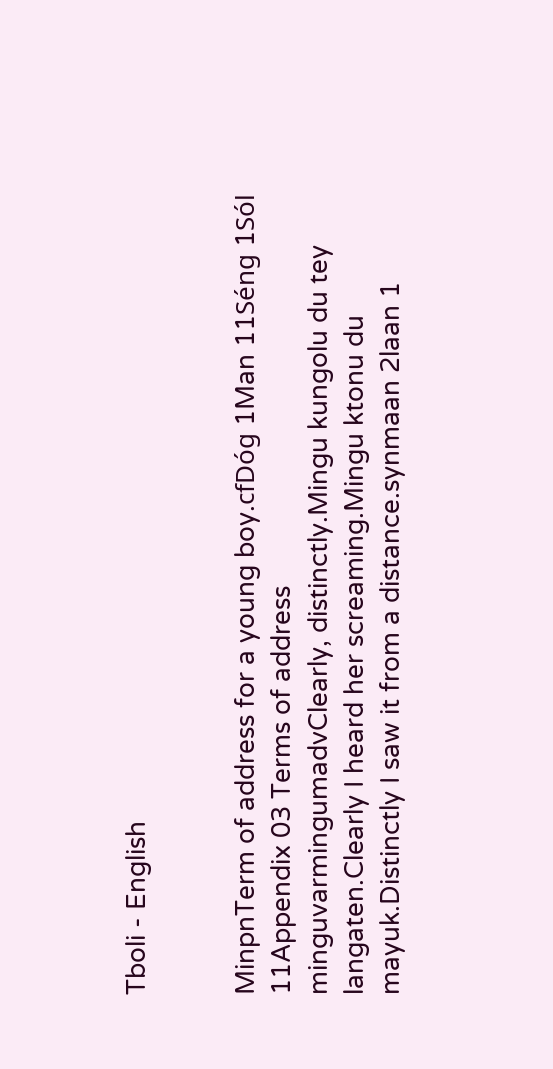Tboli - English


MinpnTerm of address for a young boy.cfDóg 1Man 11Séng 1Sól 11Appendix 03 Terms of address
minguvarmingumadvClearly, distinctly.Mingu kungolu du tey langaten.Clearly I heard her screaming.Mingu ktonu du mayuk.Distinctly I saw it from a distance.synmaan 2laan 1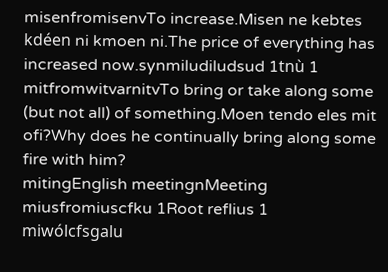misenfromisenvTo increase.Misen ne kebtes kdéen ni kmoen ni.The price of everything has increased now.synmiludiludsud 1tnù 1
mitfromwitvarnitvTo bring or take along some (but not all) of something.Moen tendo eles mit ofi?Why does he continually bring along some fire with him?
mitingEnglish meetingnMeeting
miusfromiuscfku 1Root reflius 1
miwólcfsgalu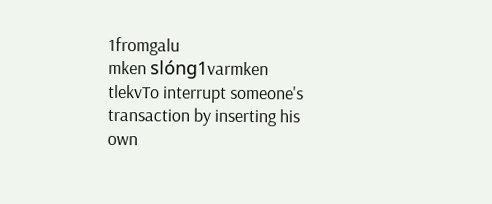1fromgalu
mken slóng1varmken tlekvTo interrupt someone's transaction by inserting his own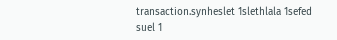transaction.synheslet 1slethlala 1sefed suel 1